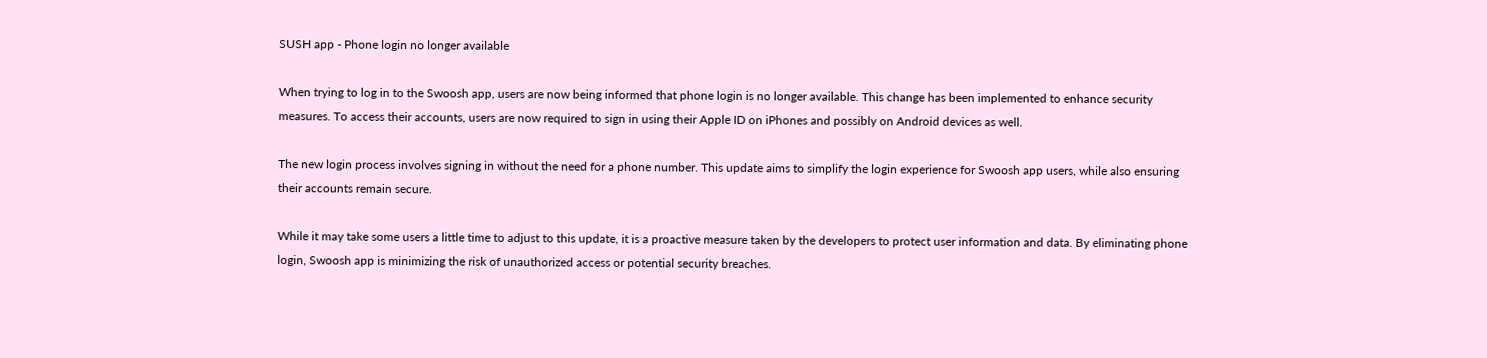SUSH app - Phone login no longer available

When trying to log in to the Swoosh app, users are now being informed that phone login is no longer available. This change has been implemented to enhance security measures. To access their accounts, users are now required to sign in using their Apple ID on iPhones and possibly on Android devices as well.

The new login process involves signing in without the need for a phone number. This update aims to simplify the login experience for Swoosh app users, while also ensuring their accounts remain secure.

While it may take some users a little time to adjust to this update, it is a proactive measure taken by the developers to protect user information and data. By eliminating phone login, Swoosh app is minimizing the risk of unauthorized access or potential security breaches.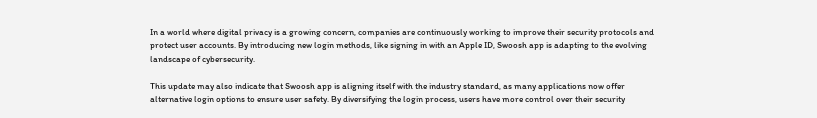In a world where digital privacy is a growing concern, companies are continuously working to improve their security protocols and protect user accounts. By introducing new login methods, like signing in with an Apple ID, Swoosh app is adapting to the evolving landscape of cybersecurity.

This update may also indicate that Swoosh app is aligning itself with the industry standard, as many applications now offer alternative login options to ensure user safety. By diversifying the login process, users have more control over their security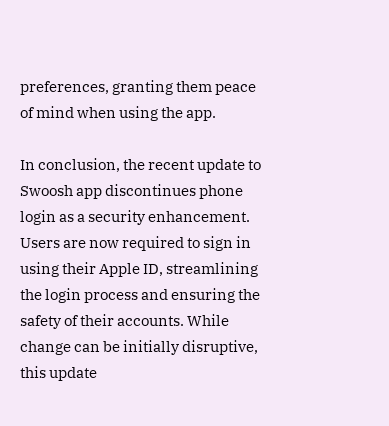preferences, granting them peace of mind when using the app.

In conclusion, the recent update to Swoosh app discontinues phone login as a security enhancement. Users are now required to sign in using their Apple ID, streamlining the login process and ensuring the safety of their accounts. While change can be initially disruptive, this update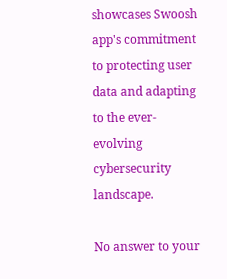showcases Swoosh app's commitment to protecting user data and adapting to the ever-evolving cybersecurity landscape.

No answer to your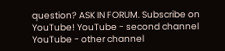question? ASK IN FORUM. Subscribe on YouTube! YouTube - second channel YouTube - other channel